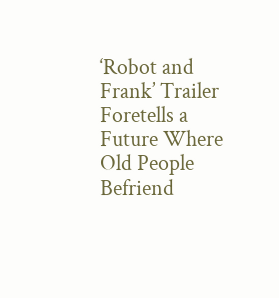‘Robot and Frank’ Trailer Foretells a Future Where Old People Befriend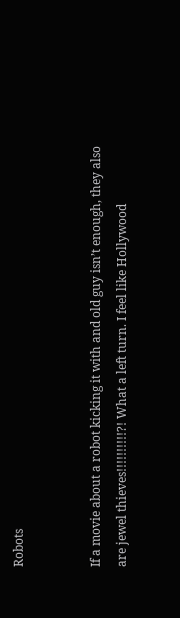Robots


If a movie about a robot kicking it with and old guy isn’t enough, they also are jewel thieves!!!!!!!!!!?! What a left turn. I feel like Hollywood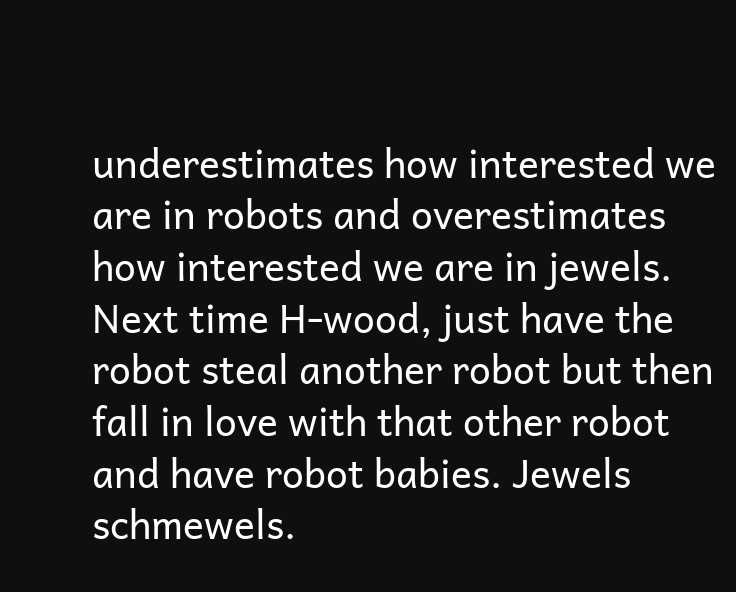underestimates how interested we are in robots and overestimates how interested we are in jewels. Next time H-wood, just have the robot steal another robot but then fall in love with that other robot and have robot babies. Jewels schmewels.